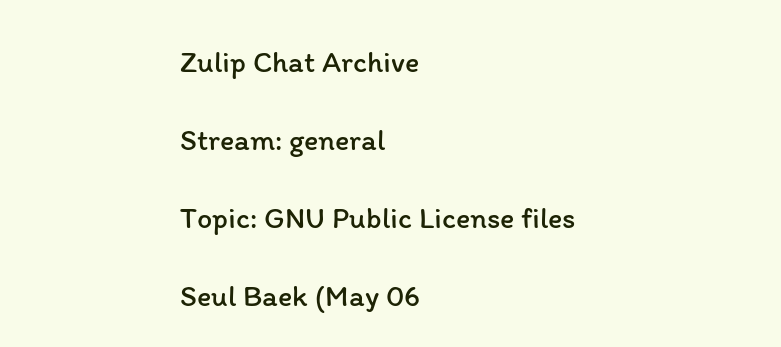Zulip Chat Archive

Stream: general

Topic: GNU Public License files

Seul Baek (May 06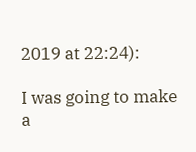2019 at 22:24):

I was going to make a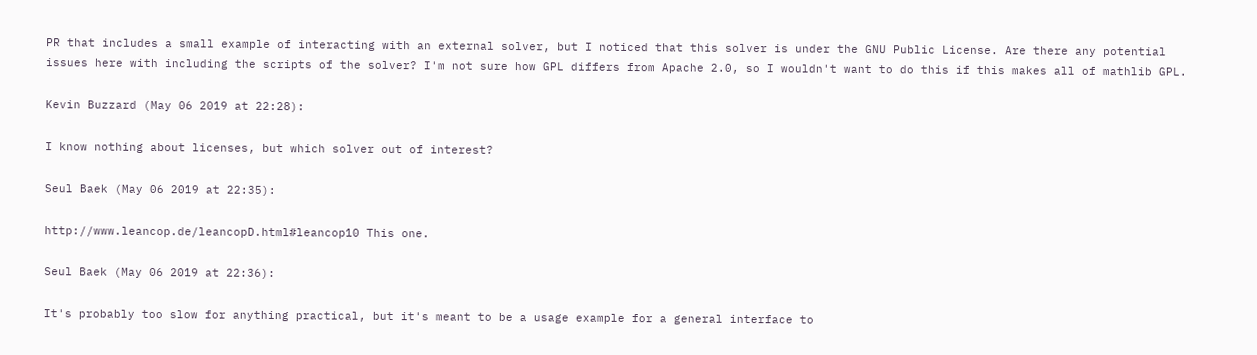PR that includes a small example of interacting with an external solver, but I noticed that this solver is under the GNU Public License. Are there any potential issues here with including the scripts of the solver? I'm not sure how GPL differs from Apache 2.0, so I wouldn't want to do this if this makes all of mathlib GPL.

Kevin Buzzard (May 06 2019 at 22:28):

I know nothing about licenses, but which solver out of interest?

Seul Baek (May 06 2019 at 22:35):

http://www.leancop.de/leancopD.html#leancop10 This one.

Seul Baek (May 06 2019 at 22:36):

It's probably too slow for anything practical, but it's meant to be a usage example for a general interface to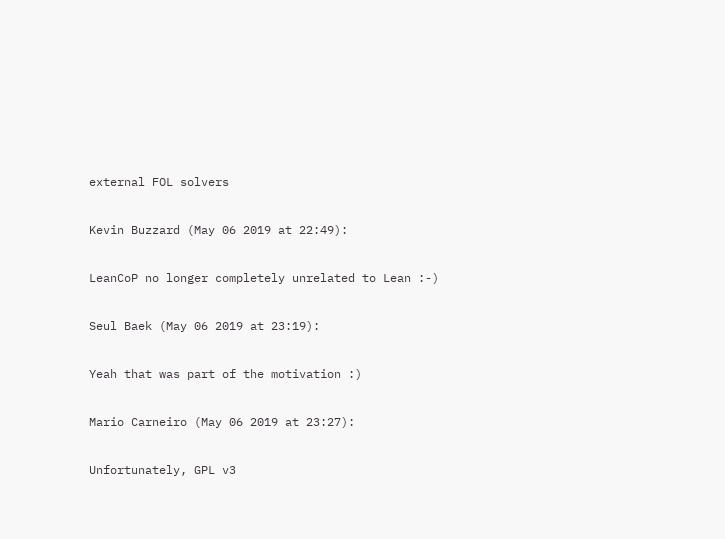external FOL solvers

Kevin Buzzard (May 06 2019 at 22:49):

LeanCoP no longer completely unrelated to Lean :-)

Seul Baek (May 06 2019 at 23:19):

Yeah that was part of the motivation :)

Mario Carneiro (May 06 2019 at 23:27):

Unfortunately, GPL v3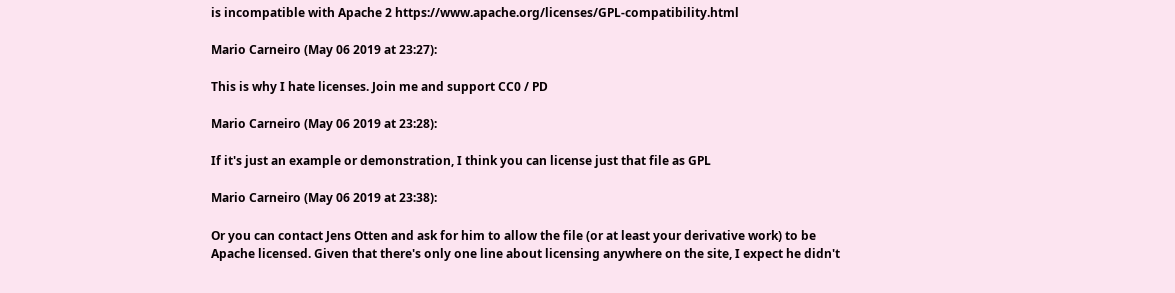is incompatible with Apache 2 https://www.apache.org/licenses/GPL-compatibility.html

Mario Carneiro (May 06 2019 at 23:27):

This is why I hate licenses. Join me and support CC0 / PD

Mario Carneiro (May 06 2019 at 23:28):

If it's just an example or demonstration, I think you can license just that file as GPL

Mario Carneiro (May 06 2019 at 23:38):

Or you can contact Jens Otten and ask for him to allow the file (or at least your derivative work) to be Apache licensed. Given that there's only one line about licensing anywhere on the site, I expect he didn't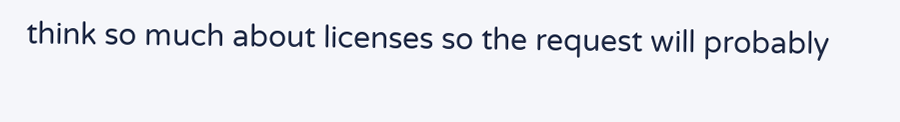think so much about licenses so the request will probably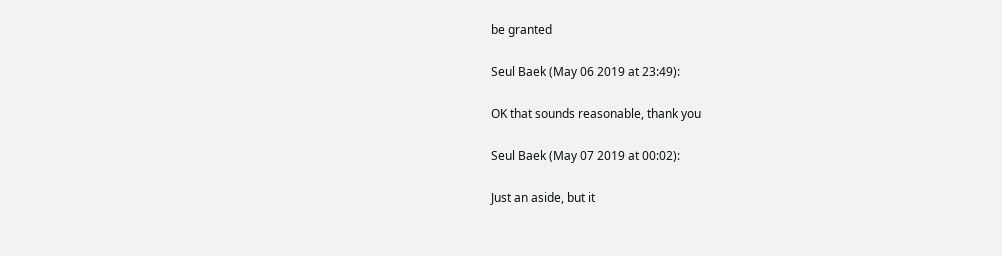be granted

Seul Baek (May 06 2019 at 23:49):

OK that sounds reasonable, thank you

Seul Baek (May 07 2019 at 00:02):

Just an aside, but it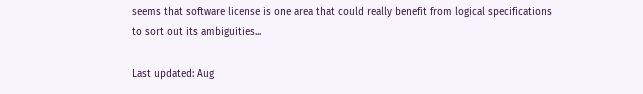seems that software license is one area that could really benefit from logical specifications to sort out its ambiguities...

Last updated: Aug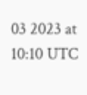03 2023 at 10:10 UTC